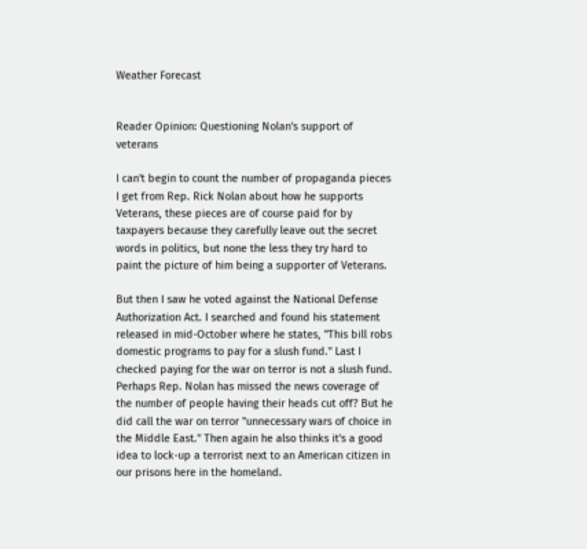Weather Forecast


Reader Opinion: Questioning Nolan's support of veterans

I can't begin to count the number of propaganda pieces I get from Rep. Rick Nolan about how he supports Veterans, these pieces are of course paid for by taxpayers because they carefully leave out the secret words in politics, but none the less they try hard to paint the picture of him being a supporter of Veterans.

But then I saw he voted against the National Defense Authorization Act. I searched and found his statement released in mid-October where he states, "This bill robs domestic programs to pay for a slush fund." Last I checked paying for the war on terror is not a slush fund. Perhaps Rep. Nolan has missed the news coverage of the number of people having their heads cut off? But he did call the war on terror "unnecessary wars of choice in the Middle East." Then again he also thinks it's a good idea to lock-up a terrorist next to an American citizen in our prisons here in the homeland.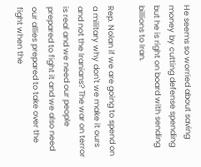He seems so worried about saving money by cutting defense spending but he is right on board with sending billions to Iran.

Rep. Nolan if we are going to spend on a military why don't we make it ours and not the Iranians? The war on terror is real and we need our people prepared to fight it and we also need our allies prepared to take over the fight when the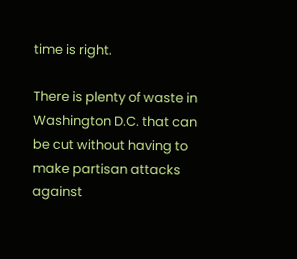time is right.

There is plenty of waste in Washington D.C. that can be cut without having to make partisan attacks against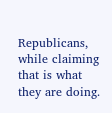Republicans, while claiming that is what they are doing.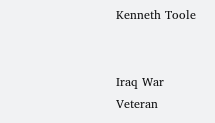Kenneth Toole


Iraq War Veteran